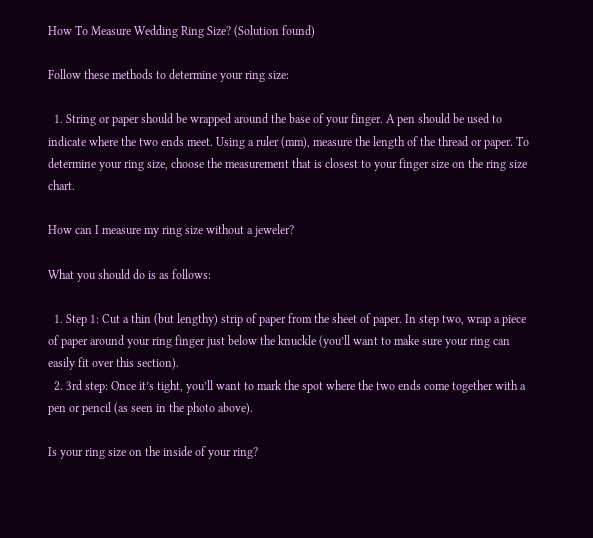How To Measure Wedding Ring Size? (Solution found)

Follow these methods to determine your ring size:

  1. String or paper should be wrapped around the base of your finger. A pen should be used to indicate where the two ends meet. Using a ruler (mm), measure the length of the thread or paper. To determine your ring size, choose the measurement that is closest to your finger size on the ring size chart.

How can I measure my ring size without a jeweler?

What you should do is as follows:

  1. Step 1: Cut a thin (but lengthy) strip of paper from the sheet of paper. In step two, wrap a piece of paper around your ring finger just below the knuckle (you’ll want to make sure your ring can easily fit over this section).
  2. 3rd step: Once it’s tight, you’ll want to mark the spot where the two ends come together with a pen or pencil (as seen in the photo above).

Is your ring size on the inside of your ring?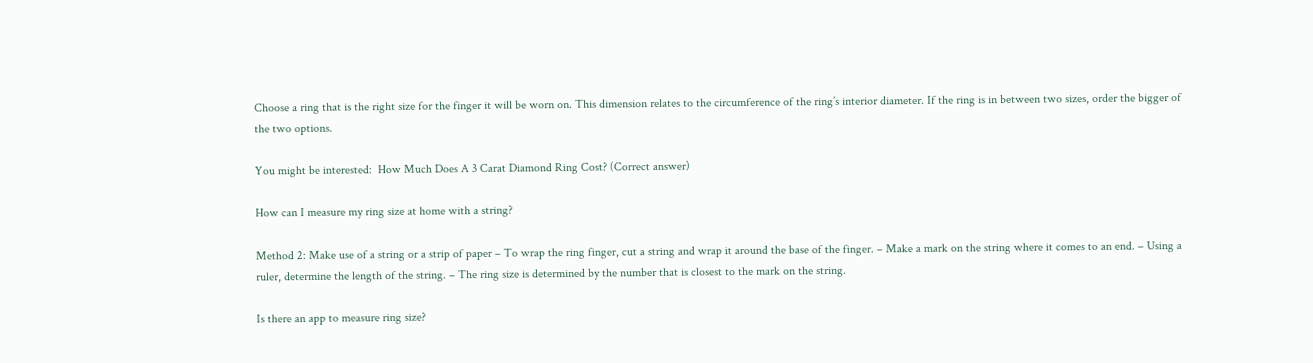Choose a ring that is the right size for the finger it will be worn on. This dimension relates to the circumference of the ring’s interior diameter. If the ring is in between two sizes, order the bigger of the two options.

You might be interested:  How Much Does A 3 Carat Diamond Ring Cost? (Correct answer)

How can I measure my ring size at home with a string?

Method 2: Make use of a string or a strip of paper – To wrap the ring finger, cut a string and wrap it around the base of the finger. – Make a mark on the string where it comes to an end. – Using a ruler, determine the length of the string. – The ring size is determined by the number that is closest to the mark on the string.

Is there an app to measure ring size?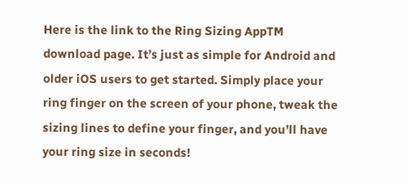Here is the link to the Ring Sizing AppTM download page. It’s just as simple for Android and older iOS users to get started. Simply place your ring finger on the screen of your phone, tweak the sizing lines to define your finger, and you’ll have your ring size in seconds!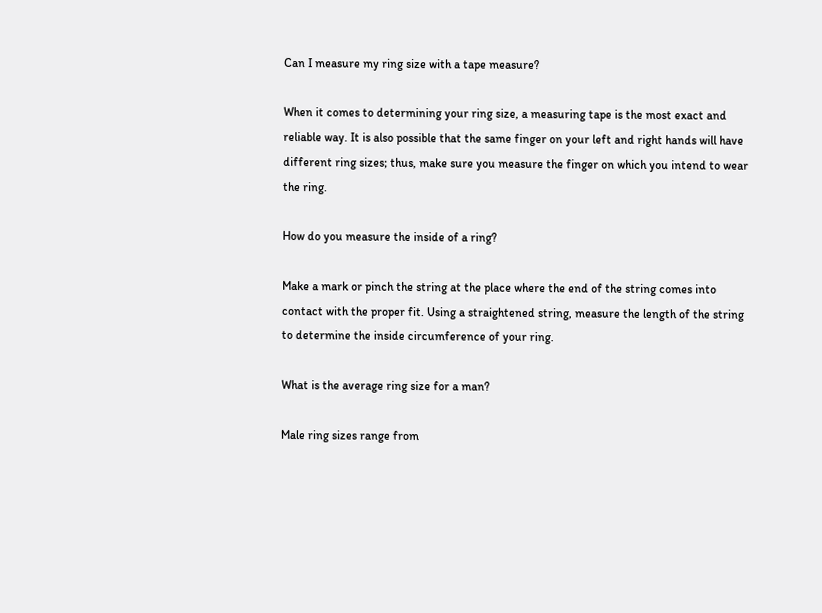Can I measure my ring size with a tape measure?

When it comes to determining your ring size, a measuring tape is the most exact and reliable way. It is also possible that the same finger on your left and right hands will have different ring sizes; thus, make sure you measure the finger on which you intend to wear the ring.

How do you measure the inside of a ring?

Make a mark or pinch the string at the place where the end of the string comes into contact with the proper fit. Using a straightened string, measure the length of the string to determine the inside circumference of your ring.

What is the average ring size for a man?

Male ring sizes range from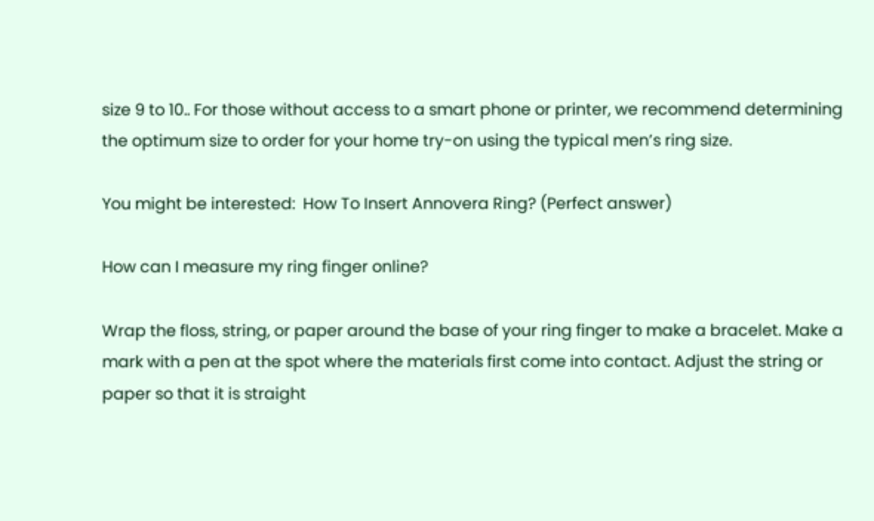size 9 to 10.. For those without access to a smart phone or printer, we recommend determining the optimum size to order for your home try-on using the typical men’s ring size.

You might be interested:  How To Insert Annovera Ring? (Perfect answer)

How can I measure my ring finger online?

Wrap the floss, string, or paper around the base of your ring finger to make a bracelet. Make a mark with a pen at the spot where the materials first come into contact. Adjust the string or paper so that it is straight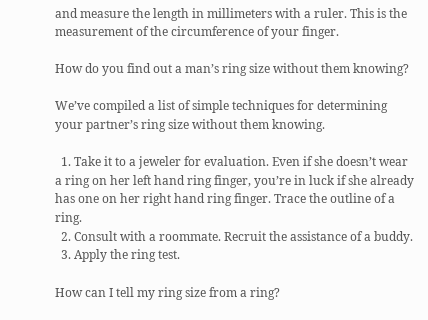and measure the length in millimeters with a ruler. This is the measurement of the circumference of your finger.

How do you find out a man’s ring size without them knowing?

We’ve compiled a list of simple techniques for determining your partner’s ring size without them knowing.

  1. Take it to a jeweler for evaluation. Even if she doesn’t wear a ring on her left hand ring finger, you’re in luck if she already has one on her right hand ring finger. Trace the outline of a ring.
  2. Consult with a roommate. Recruit the assistance of a buddy.
  3. Apply the ring test.

How can I tell my ring size from a ring?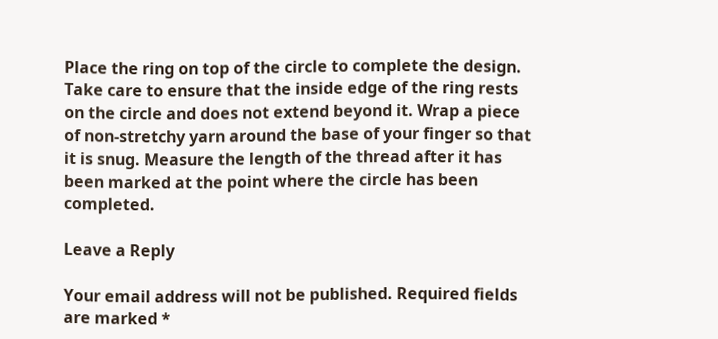Place the ring on top of the circle to complete the design. Take care to ensure that the inside edge of the ring rests on the circle and does not extend beyond it. Wrap a piece of non-stretchy yarn around the base of your finger so that it is snug. Measure the length of the thread after it has been marked at the point where the circle has been completed.

Leave a Reply

Your email address will not be published. Required fields are marked *